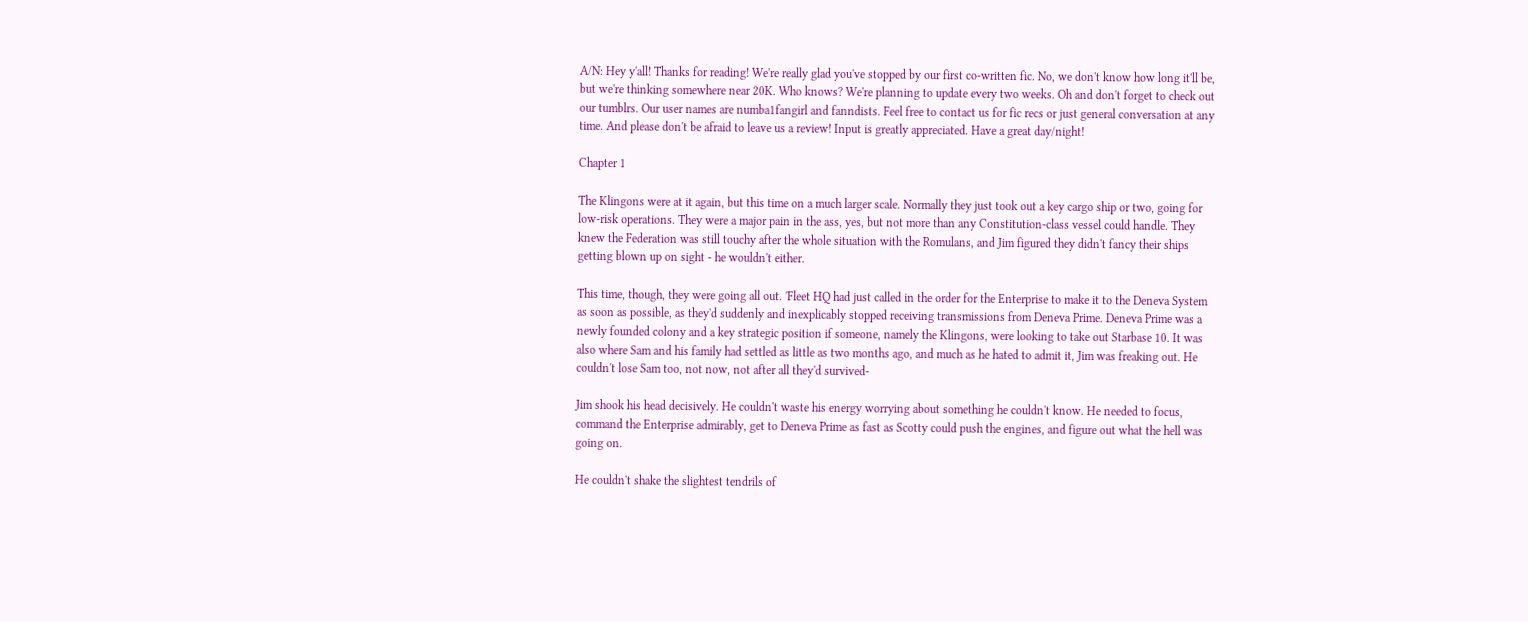A/N: Hey y'all! Thanks for reading! We're really glad you've stopped by our first co-written fic. No, we don't know how long it'll be, but we're thinking somewhere near 20K. Who knows? We're planning to update every two weeks. Oh and don't forget to check out our tumblrs. Our user names are numba1fangirl and fanndists. Feel free to contact us for fic recs or just general conversation at any time. And please don't be afraid to leave us a review! Input is greatly appreciated. Have a great day/night!

Chapter 1

The Klingons were at it again, but this time on a much larger scale. Normally they just took out a key cargo ship or two, going for low-risk operations. They were a major pain in the ass, yes, but not more than any Constitution-class vessel could handle. They knew the Federation was still touchy after the whole situation with the Romulans, and Jim figured they didn't fancy their ships getting blown up on sight - he wouldn't either.

This time, though, they were going all out. 'Fleet HQ had just called in the order for the Enterprise to make it to the Deneva System as soon as possible, as they'd suddenly and inexplicably stopped receiving transmissions from Deneva Prime. Deneva Prime was a newly founded colony and a key strategic position if someone, namely the Klingons, were looking to take out Starbase 10. It was also where Sam and his family had settled as little as two months ago, and much as he hated to admit it, Jim was freaking out. He couldn't lose Sam too, not now, not after all they'd survived-

Jim shook his head decisively. He couldn't waste his energy worrying about something he couldn't know. He needed to focus, command the Enterprise admirably, get to Deneva Prime as fast as Scotty could push the engines, and figure out what the hell was going on.

He couldn't shake the slightest tendrils of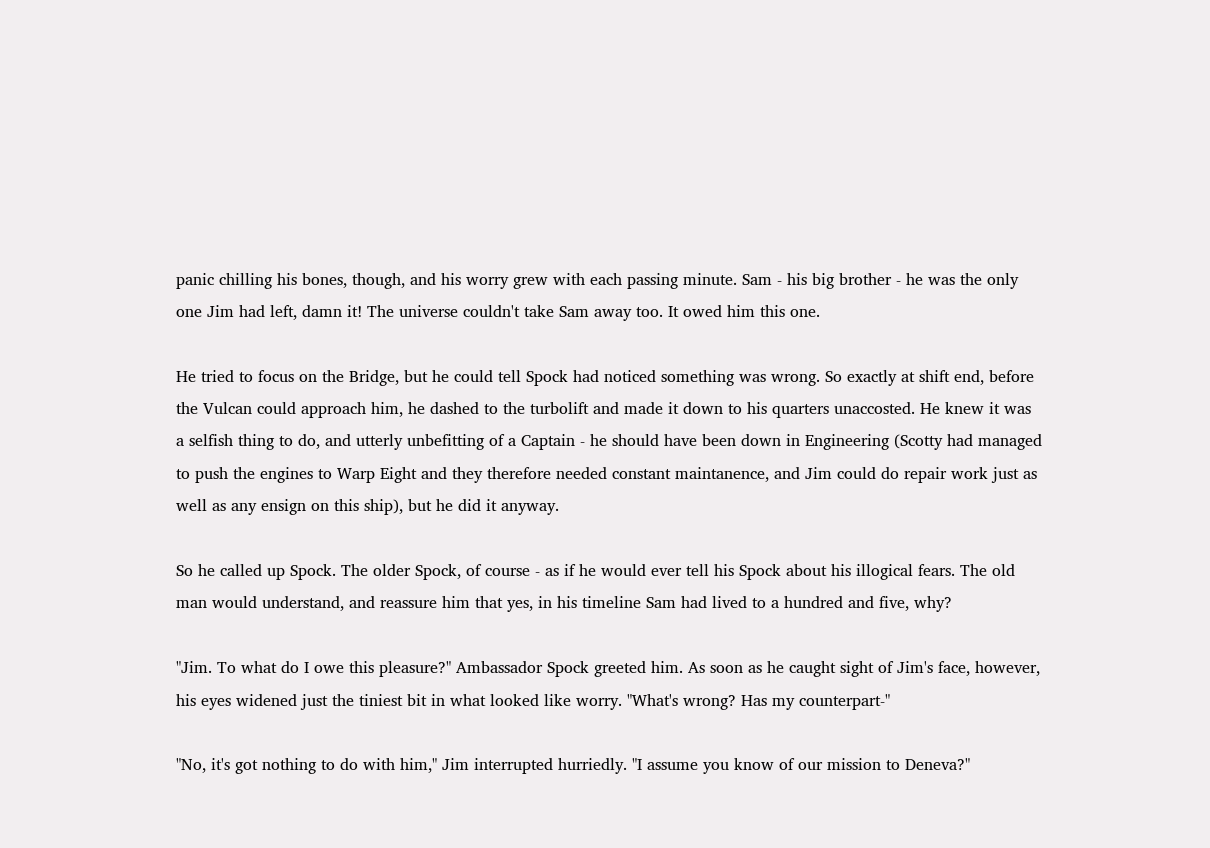panic chilling his bones, though, and his worry grew with each passing minute. Sam - his big brother - he was the only one Jim had left, damn it! The universe couldn't take Sam away too. It owed him this one.

He tried to focus on the Bridge, but he could tell Spock had noticed something was wrong. So exactly at shift end, before the Vulcan could approach him, he dashed to the turbolift and made it down to his quarters unaccosted. He knew it was a selfish thing to do, and utterly unbefitting of a Captain - he should have been down in Engineering (Scotty had managed to push the engines to Warp Eight and they therefore needed constant maintanence, and Jim could do repair work just as well as any ensign on this ship), but he did it anyway.

So he called up Spock. The older Spock, of course - as if he would ever tell his Spock about his illogical fears. The old man would understand, and reassure him that yes, in his timeline Sam had lived to a hundred and five, why?

"Jim. To what do I owe this pleasure?" Ambassador Spock greeted him. As soon as he caught sight of Jim's face, however, his eyes widened just the tiniest bit in what looked like worry. "What's wrong? Has my counterpart-"

"No, it's got nothing to do with him," Jim interrupted hurriedly. "I assume you know of our mission to Deneva?"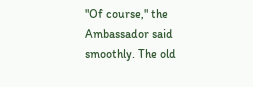"Of course," the Ambassador said smoothly. The old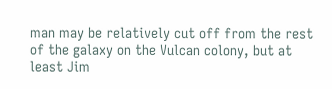man may be relatively cut off from the rest of the galaxy on the Vulcan colony, but at least Jim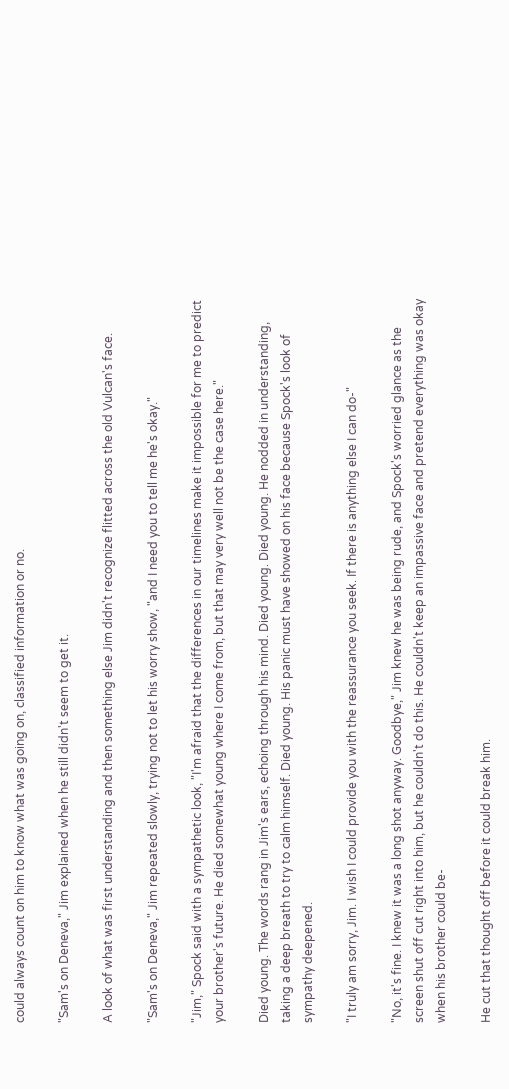could always count on him to know what was going on, classified information or no.

"Sam's on Deneva," Jim explained when he still didn't seem to get it.

A look of what was first understanding and then something else Jim didn't recognize flitted across the old Vulcan's face.

"Sam's on Deneva," Jim repeated slowly, trying not to let his worry show, "and I need you to tell me he's okay."

"Jim," Spock said with a sympathetic look, "I'm afraid that the differences in our timelines make it impossible for me to predict your brother's future. He died somewhat young where I come from, but that may very well not be the case here."

Died young. The words rang in Jim's ears, echoing through his mind. Died young. Died young. He nodded in understanding, taking a deep breath to try to calm himself. Died young. His panic must have showed on his face because Spock's look of sympathy deepened.

"I truly am sorry, Jim. I wish I could provide you with the reassurance you seek. If there is anything else I can do-"

"No, it's fine. I knew it was a long shot anyway. Goodbye," Jim knew he was being rude, and Spock's worried glance as the screen shut off cut right into him, but he couldn't do this. He couldn't keep an impassive face and pretend everything was okay when his brother could be-

He cut that thought off before it could break him.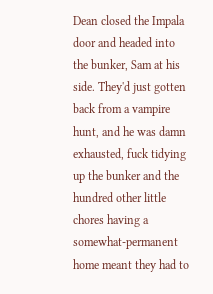Dean closed the Impala door and headed into the bunker, Sam at his side. They'd just gotten back from a vampire hunt, and he was damn exhausted, fuck tidying up the bunker and the hundred other little chores having a somewhat-permanent home meant they had to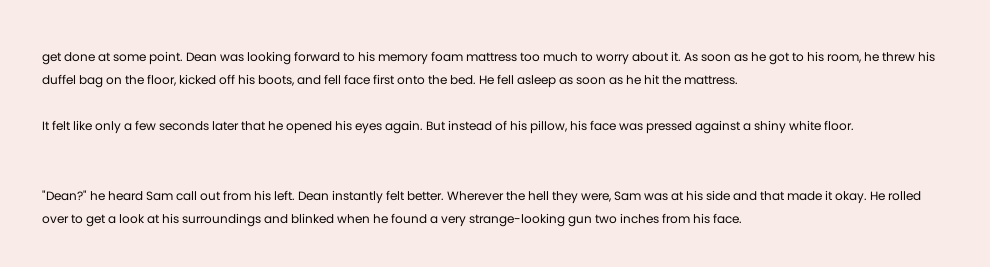get done at some point. Dean was looking forward to his memory foam mattress too much to worry about it. As soon as he got to his room, he threw his duffel bag on the floor, kicked off his boots, and fell face first onto the bed. He fell asleep as soon as he hit the mattress.

It felt like only a few seconds later that he opened his eyes again. But instead of his pillow, his face was pressed against a shiny white floor.


"Dean?" he heard Sam call out from his left. Dean instantly felt better. Wherever the hell they were, Sam was at his side and that made it okay. He rolled over to get a look at his surroundings and blinked when he found a very strange-looking gun two inches from his face.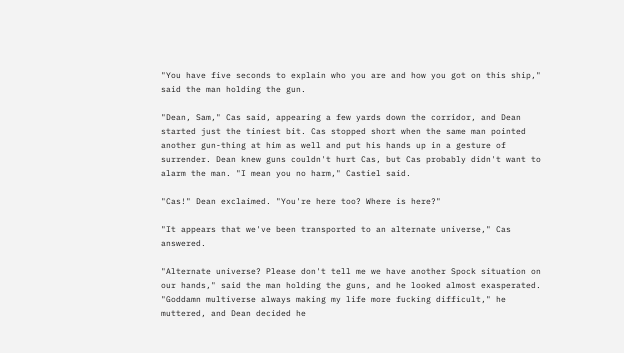"You have five seconds to explain who you are and how you got on this ship," said the man holding the gun.

"Dean, Sam," Cas said, appearing a few yards down the corridor, and Dean started just the tiniest bit. Cas stopped short when the same man pointed another gun-thing at him as well and put his hands up in a gesture of surrender. Dean knew guns couldn't hurt Cas, but Cas probably didn't want to alarm the man. "I mean you no harm," Castiel said.

"Cas!" Dean exclaimed. "You're here too? Where is here?"

"It appears that we've been transported to an alternate universe," Cas answered.

"Alternate universe? Please don't tell me we have another Spock situation on our hands," said the man holding the guns, and he looked almost exasperated. "Goddamn multiverse always making my life more fucking difficult," he muttered, and Dean decided he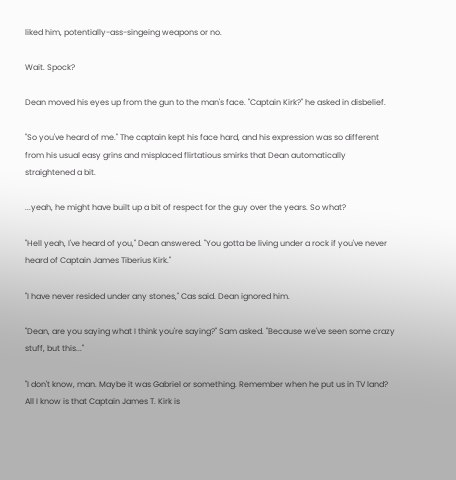liked him, potentially-ass-singeing weapons or no.

Wait. Spock?

Dean moved his eyes up from the gun to the man's face. "Captain Kirk?" he asked in disbelief.

"So you've heard of me." The captain kept his face hard, and his expression was so different from his usual easy grins and misplaced flirtatious smirks that Dean automatically straightened a bit.

...yeah, he might have built up a bit of respect for the guy over the years. So what?

"Hell yeah, I've heard of you," Dean answered. "You gotta be living under a rock if you've never heard of Captain James Tiberius Kirk."

"I have never resided under any stones," Cas said. Dean ignored him.

"Dean, are you saying what I think you're saying?" Sam asked. "Because we've seen some crazy stuff, but this..."

"I don't know, man. Maybe it was Gabriel or something. Remember when he put us in TV land? All I know is that Captain James T. Kirk is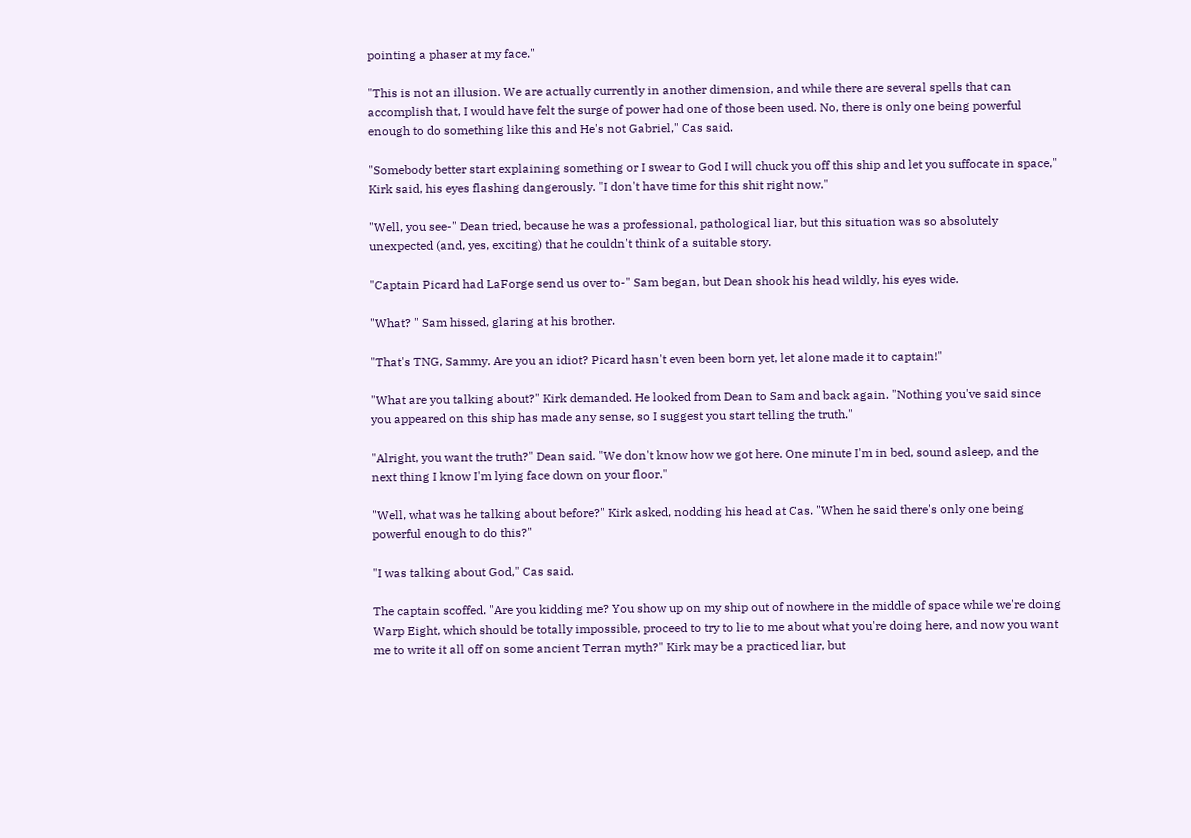pointing a phaser at my face."

"This is not an illusion. We are actually currently in another dimension, and while there are several spells that can accomplish that, I would have felt the surge of power had one of those been used. No, there is only one being powerful enough to do something like this and He's not Gabriel," Cas said.

"Somebody better start explaining something or I swear to God I will chuck you off this ship and let you suffocate in space," Kirk said, his eyes flashing dangerously. "I don't have time for this shit right now."

"Well, you see-" Dean tried, because he was a professional, pathological liar, but this situation was so absolutely unexpected (and, yes, exciting) that he couldn't think of a suitable story.

"Captain Picard had LaForge send us over to-" Sam began, but Dean shook his head wildly, his eyes wide.

"What? " Sam hissed, glaring at his brother.

"That's TNG, Sammy. Are you an idiot? Picard hasn't even been born yet, let alone made it to captain!"

"What are you talking about?" Kirk demanded. He looked from Dean to Sam and back again. "Nothing you've said since you appeared on this ship has made any sense, so I suggest you start telling the truth."

"Alright, you want the truth?" Dean said. "We don't know how we got here. One minute I'm in bed, sound asleep, and the next thing I know I'm lying face down on your floor."

"Well, what was he talking about before?" Kirk asked, nodding his head at Cas. "When he said there's only one being powerful enough to do this?"

"I was talking about God," Cas said.

The captain scoffed. "Are you kidding me? You show up on my ship out of nowhere in the middle of space while we're doing Warp Eight, which should be totally impossible, proceed to try to lie to me about what you're doing here, and now you want me to write it all off on some ancient Terran myth?" Kirk may be a practiced liar, but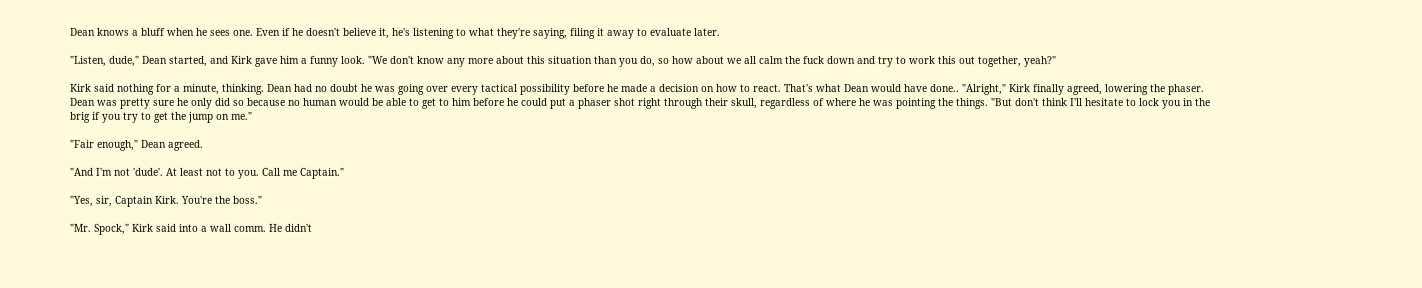Dean knows a bluff when he sees one. Even if he doesn't believe it, he's listening to what they're saying, filing it away to evaluate later.

"Listen, dude," Dean started, and Kirk gave him a funny look. "We don't know any more about this situation than you do, so how about we all calm the fuck down and try to work this out together, yeah?"

Kirk said nothing for a minute, thinking. Dean had no doubt he was going over every tactical possibility before he made a decision on how to react. That's what Dean would have done.. "Alright," Kirk finally agreed, lowering the phaser. Dean was pretty sure he only did so because no human would be able to get to him before he could put a phaser shot right through their skull, regardless of where he was pointing the things. "But don't think I'll hesitate to lock you in the brig if you try to get the jump on me."

"Fair enough," Dean agreed.

"And I'm not 'dude'. At least not to you. Call me Captain."

"Yes, sir, Captain Kirk. You're the boss."

"Mr. Spock," Kirk said into a wall comm. He didn't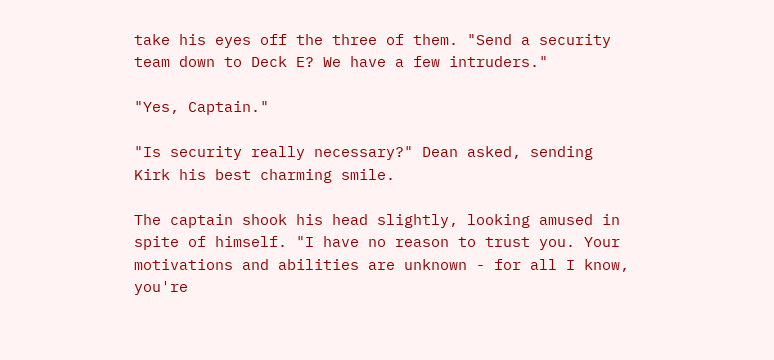take his eyes off the three of them. "Send a security team down to Deck E? We have a few intruders."

"Yes, Captain."

"Is security really necessary?" Dean asked, sending Kirk his best charming smile.

The captain shook his head slightly, looking amused in spite of himself. "I have no reason to trust you. Your motivations and abilities are unknown - for all I know, you're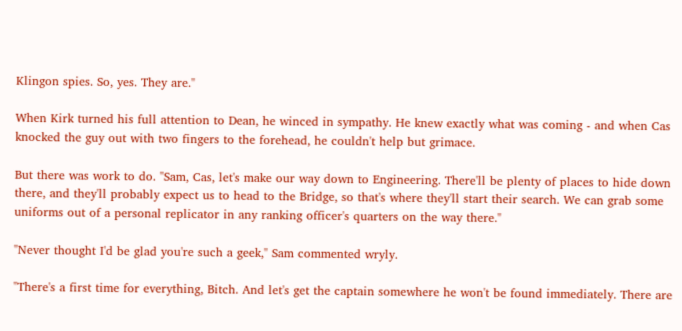Klingon spies. So, yes. They are."

When Kirk turned his full attention to Dean, he winced in sympathy. He knew exactly what was coming - and when Cas knocked the guy out with two fingers to the forehead, he couldn't help but grimace.

But there was work to do. "Sam, Cas, let's make our way down to Engineering. There'll be plenty of places to hide down there, and they'll probably expect us to head to the Bridge, so that's where they'll start their search. We can grab some uniforms out of a personal replicator in any ranking officer's quarters on the way there."

"Never thought I'd be glad you're such a geek," Sam commented wryly.

"There's a first time for everything, Bitch. And let's get the captain somewhere he won't be found immediately. There are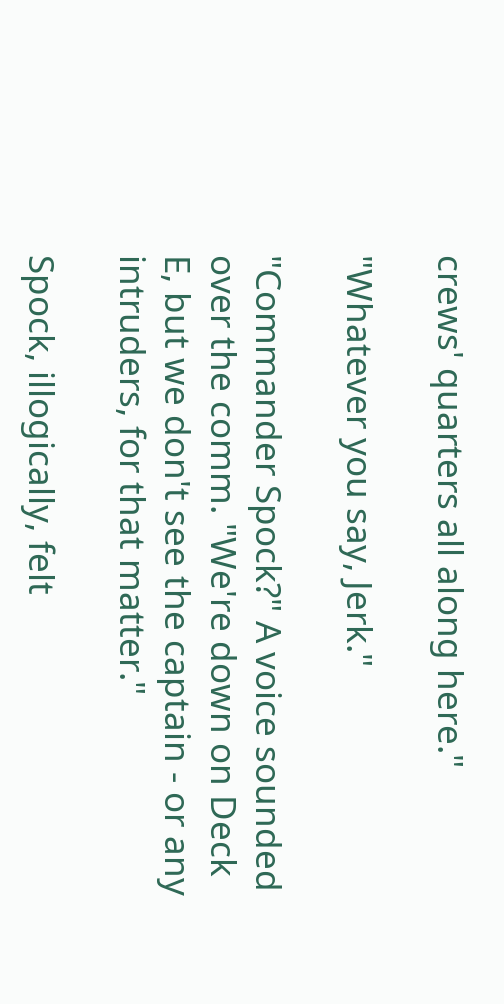crews' quarters all along here."

"Whatever you say, Jerk."

"Commander Spock?" A voice sounded over the comm. "We're down on Deck E, but we don't see the captain - or any intruders, for that matter."

Spock, illogically, felt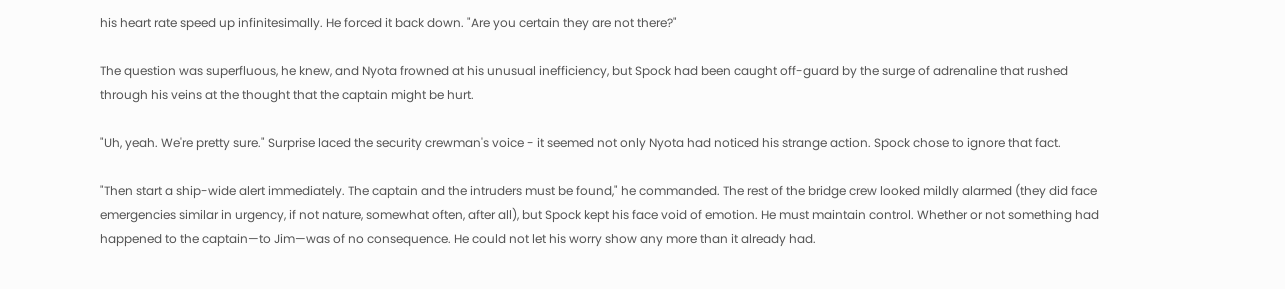his heart rate speed up infinitesimally. He forced it back down. "Are you certain they are not there?"

The question was superfluous, he knew, and Nyota frowned at his unusual inefficiency, but Spock had been caught off-guard by the surge of adrenaline that rushed through his veins at the thought that the captain might be hurt.

"Uh, yeah. We're pretty sure." Surprise laced the security crewman's voice - it seemed not only Nyota had noticed his strange action. Spock chose to ignore that fact.

"Then start a ship-wide alert immediately. The captain and the intruders must be found," he commanded. The rest of the bridge crew looked mildly alarmed (they did face emergencies similar in urgency, if not nature, somewhat often, after all), but Spock kept his face void of emotion. He must maintain control. Whether or not something had happened to the captain—to Jim—was of no consequence. He could not let his worry show any more than it already had.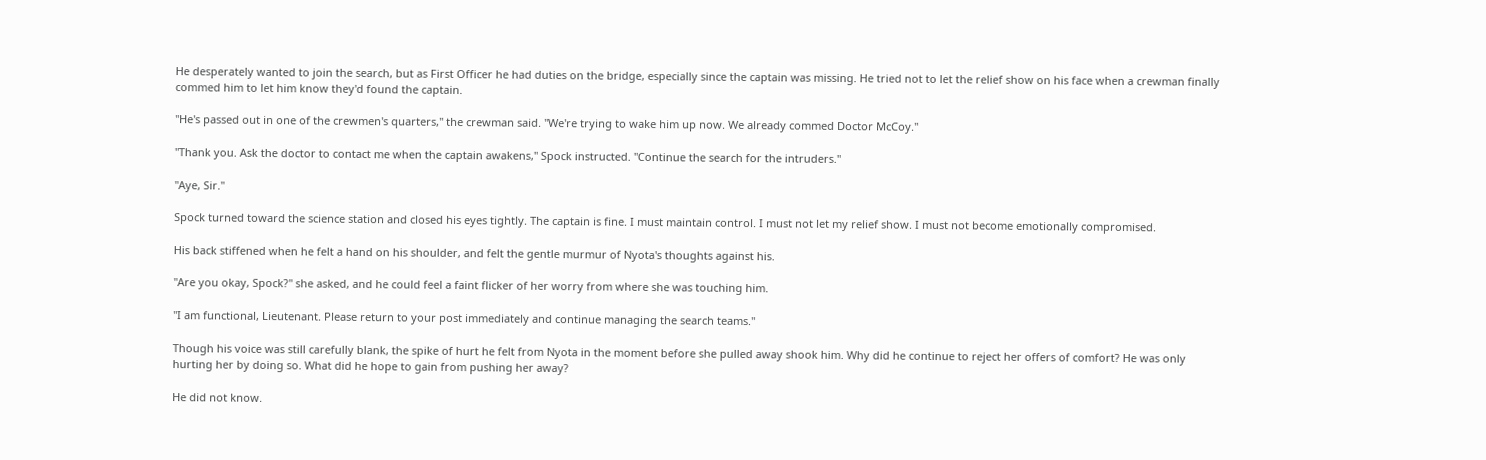He desperately wanted to join the search, but as First Officer he had duties on the bridge, especially since the captain was missing. He tried not to let the relief show on his face when a crewman finally commed him to let him know they'd found the captain.

"He's passed out in one of the crewmen's quarters," the crewman said. "We're trying to wake him up now. We already commed Doctor McCoy."

"Thank you. Ask the doctor to contact me when the captain awakens," Spock instructed. "Continue the search for the intruders."

"Aye, Sir."

Spock turned toward the science station and closed his eyes tightly. The captain is fine. I must maintain control. I must not let my relief show. I must not become emotionally compromised.

His back stiffened when he felt a hand on his shoulder, and felt the gentle murmur of Nyota's thoughts against his.

"Are you okay, Spock?" she asked, and he could feel a faint flicker of her worry from where she was touching him.

"I am functional, Lieutenant. Please return to your post immediately and continue managing the search teams."

Though his voice was still carefully blank, the spike of hurt he felt from Nyota in the moment before she pulled away shook him. Why did he continue to reject her offers of comfort? He was only hurting her by doing so. What did he hope to gain from pushing her away?

He did not know.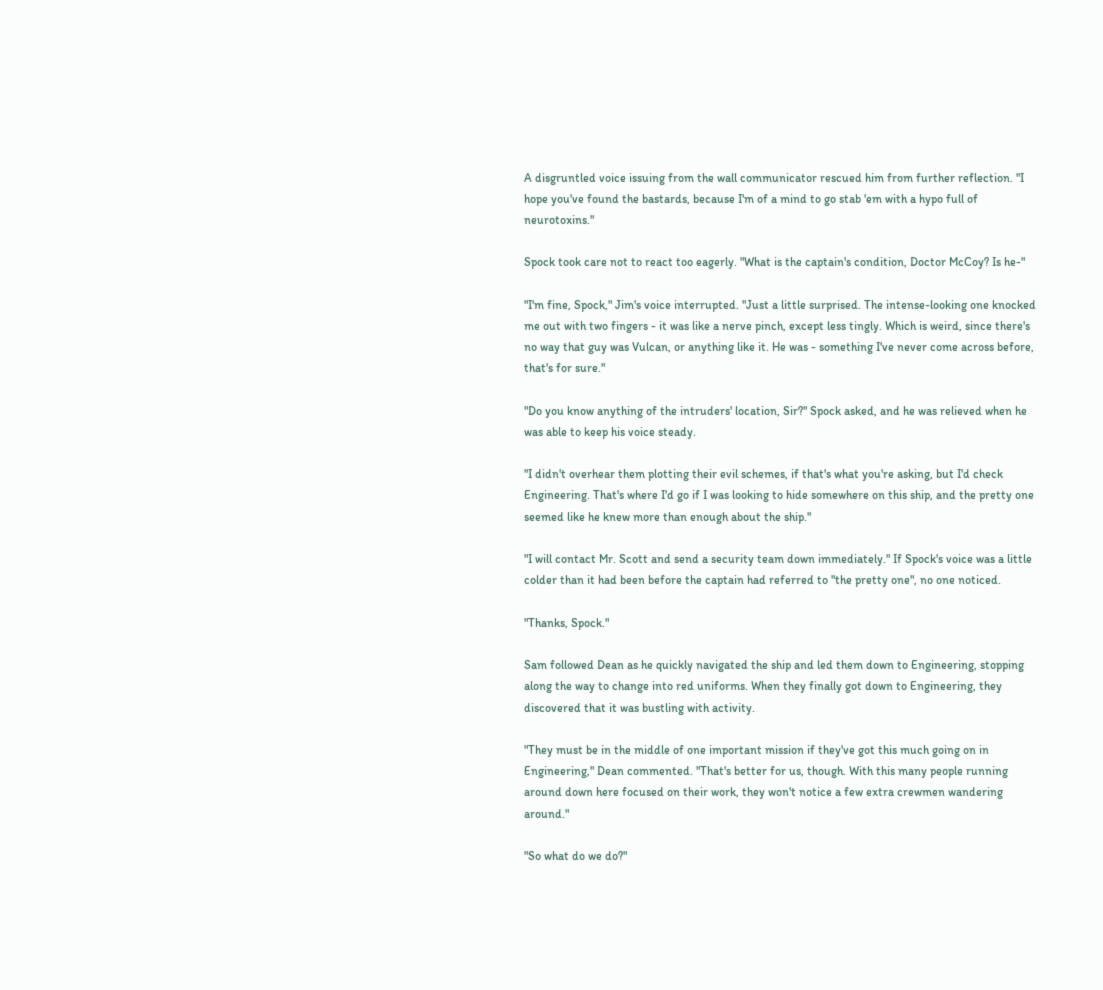A disgruntled voice issuing from the wall communicator rescued him from further reflection. "I hope you've found the bastards, because I'm of a mind to go stab 'em with a hypo full of neurotoxins."

Spock took care not to react too eagerly. "What is the captain's condition, Doctor McCoy? Is he-"

"I'm fine, Spock," Jim's voice interrupted. "Just a little surprised. The intense-looking one knocked me out with two fingers - it was like a nerve pinch, except less tingly. Which is weird, since there's no way that guy was Vulcan, or anything like it. He was - something I've never come across before, that's for sure."

"Do you know anything of the intruders' location, Sir?" Spock asked, and he was relieved when he was able to keep his voice steady.

"I didn't overhear them plotting their evil schemes, if that's what you're asking, but I'd check Engineering. That's where I'd go if I was looking to hide somewhere on this ship, and the pretty one seemed like he knew more than enough about the ship."

"I will contact Mr. Scott and send a security team down immediately." If Spock's voice was a little colder than it had been before the captain had referred to "the pretty one", no one noticed.

"Thanks, Spock."

Sam followed Dean as he quickly navigated the ship and led them down to Engineering, stopping along the way to change into red uniforms. When they finally got down to Engineering, they discovered that it was bustling with activity.

"They must be in the middle of one important mission if they've got this much going on in Engineering," Dean commented. "That's better for us, though. With this many people running around down here focused on their work, they won't notice a few extra crewmen wandering around."

"So what do we do?"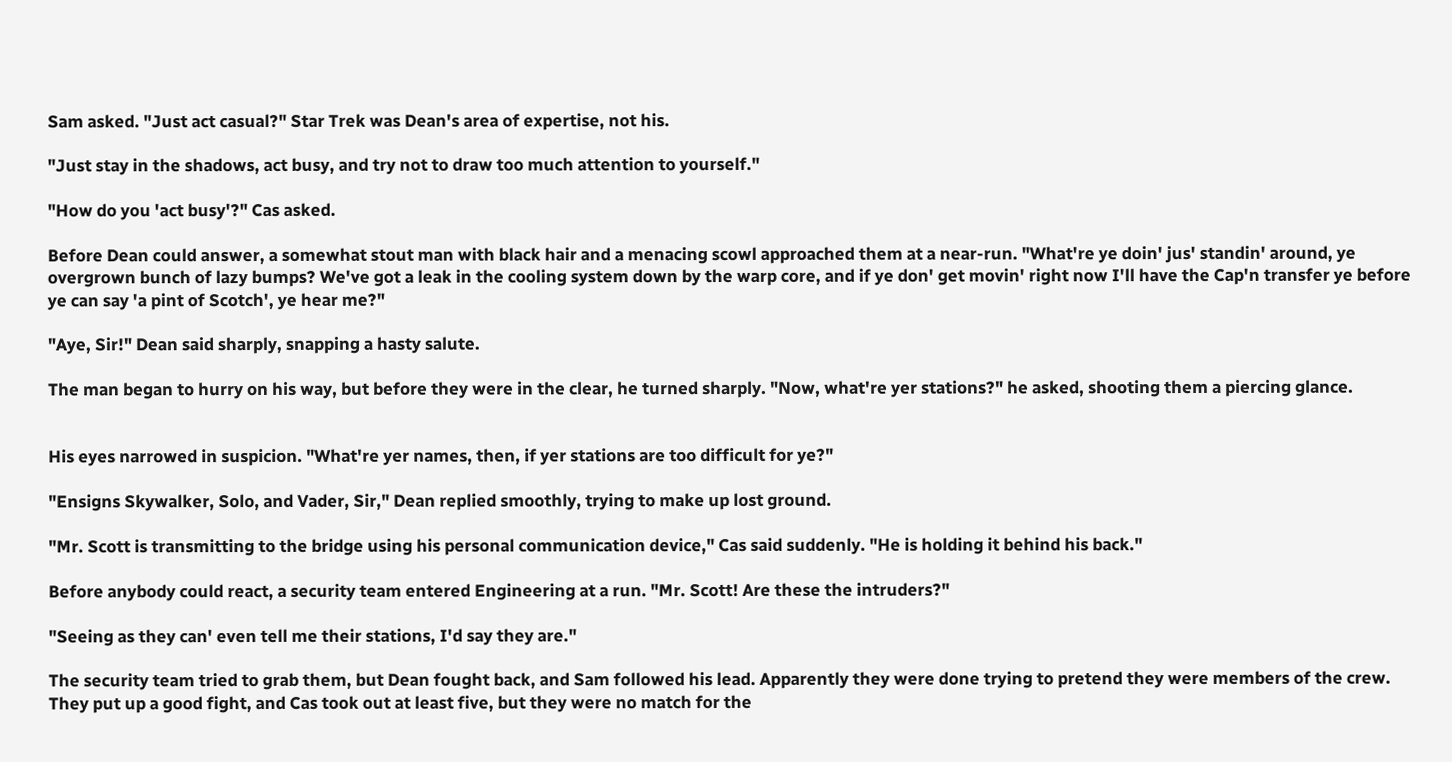Sam asked. "Just act casual?" Star Trek was Dean's area of expertise, not his.

"Just stay in the shadows, act busy, and try not to draw too much attention to yourself."

"How do you 'act busy'?" Cas asked.

Before Dean could answer, a somewhat stout man with black hair and a menacing scowl approached them at a near-run. "What're ye doin' jus' standin' around, ye overgrown bunch of lazy bumps? We've got a leak in the cooling system down by the warp core, and if ye don' get movin' right now I'll have the Cap'n transfer ye before ye can say 'a pint of Scotch', ye hear me?"

"Aye, Sir!" Dean said sharply, snapping a hasty salute.

The man began to hurry on his way, but before they were in the clear, he turned sharply. "Now, what're yer stations?" he asked, shooting them a piercing glance.


His eyes narrowed in suspicion. "What're yer names, then, if yer stations are too difficult for ye?"

"Ensigns Skywalker, Solo, and Vader, Sir," Dean replied smoothly, trying to make up lost ground.

"Mr. Scott is transmitting to the bridge using his personal communication device," Cas said suddenly. "He is holding it behind his back."

Before anybody could react, a security team entered Engineering at a run. "Mr. Scott! Are these the intruders?"

"Seeing as they can' even tell me their stations, I'd say they are."

The security team tried to grab them, but Dean fought back, and Sam followed his lead. Apparently they were done trying to pretend they were members of the crew. They put up a good fight, and Cas took out at least five, but they were no match for the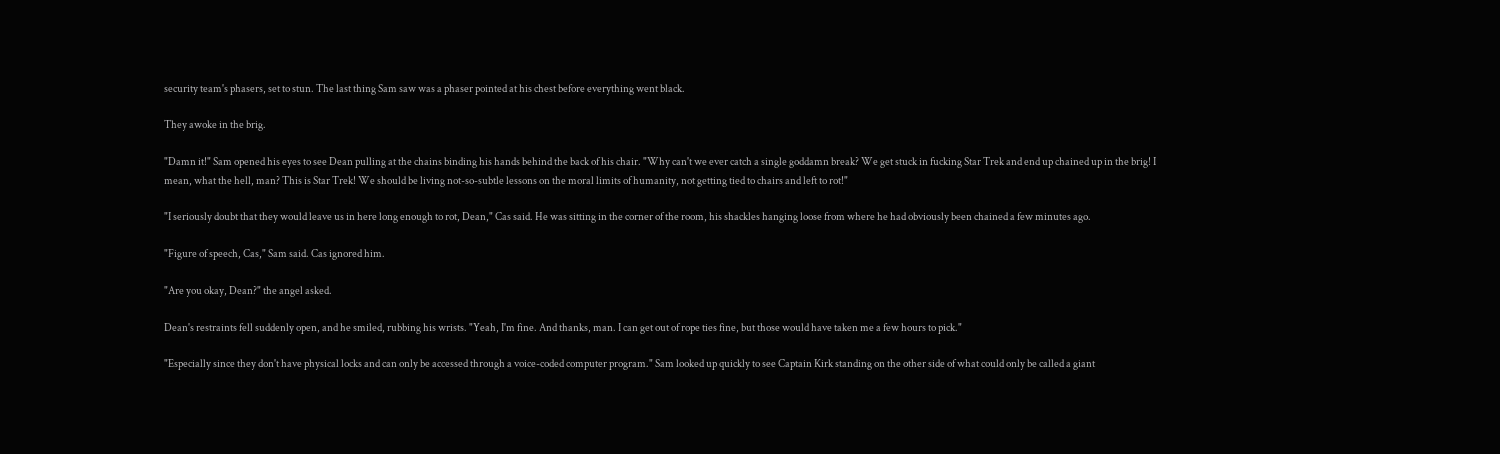security team's phasers, set to stun. The last thing Sam saw was a phaser pointed at his chest before everything went black.

They awoke in the brig.

"Damn it!" Sam opened his eyes to see Dean pulling at the chains binding his hands behind the back of his chair. "Why can't we ever catch a single goddamn break? We get stuck in fucking Star Trek and end up chained up in the brig! I mean, what the hell, man? This is Star Trek! We should be living not-so-subtle lessons on the moral limits of humanity, not getting tied to chairs and left to rot!"

"I seriously doubt that they would leave us in here long enough to rot, Dean," Cas said. He was sitting in the corner of the room, his shackles hanging loose from where he had obviously been chained a few minutes ago.

"Figure of speech, Cas," Sam said. Cas ignored him.

"Are you okay, Dean?" the angel asked.

Dean's restraints fell suddenly open, and he smiled, rubbing his wrists. "Yeah, I'm fine. And thanks, man. I can get out of rope ties fine, but those would have taken me a few hours to pick."

"Especially since they don't have physical locks and can only be accessed through a voice-coded computer program." Sam looked up quickly to see Captain Kirk standing on the other side of what could only be called a giant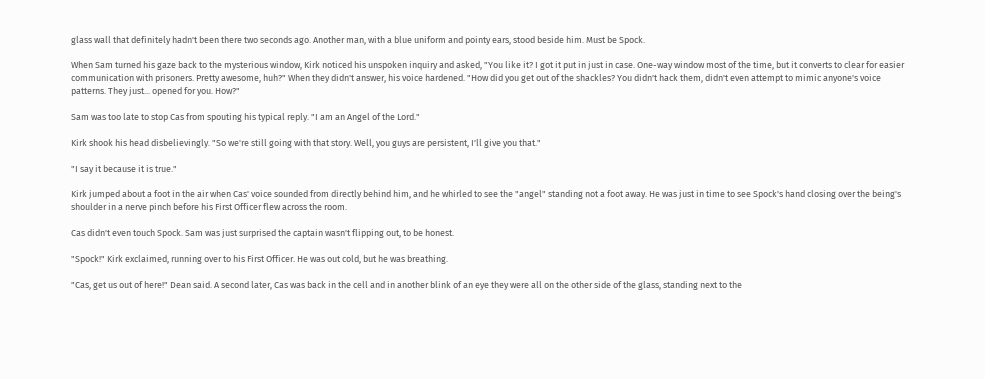glass wall that definitely hadn't been there two seconds ago. Another man, with a blue uniform and pointy ears, stood beside him. Must be Spock.

When Sam turned his gaze back to the mysterious window, Kirk noticed his unspoken inquiry and asked, "You like it? I got it put in just in case. One-way window most of the time, but it converts to clear for easier communication with prisoners. Pretty awesome, huh?" When they didn't answer, his voice hardened. "How did you get out of the shackles? You didn't hack them, didn't even attempt to mimic anyone's voice patterns. They just... opened for you. How?"

Sam was too late to stop Cas from spouting his typical reply. "I am an Angel of the Lord."

Kirk shook his head disbelievingly. "So we're still going with that story. Well, you guys are persistent, I'll give you that."

"I say it because it is true."

Kirk jumped about a foot in the air when Cas' voice sounded from directly behind him, and he whirled to see the "angel" standing not a foot away. He was just in time to see Spock's hand closing over the being's shoulder in a nerve pinch before his First Officer flew across the room.

Cas didn't even touch Spock. Sam was just surprised the captain wasn't flipping out, to be honest.

"Spock!" Kirk exclaimed, running over to his First Officer. He was out cold, but he was breathing.

"Cas, get us out of here!" Dean said. A second later, Cas was back in the cell and in another blink of an eye they were all on the other side of the glass, standing next to the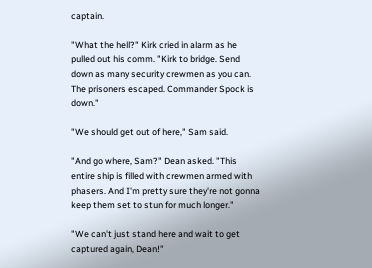captain.

"What the hell?" Kirk cried in alarm as he pulled out his comm. "Kirk to bridge. Send down as many security crewmen as you can. The prisoners escaped. Commander Spock is down."

"We should get out of here," Sam said.

"And go where, Sam?" Dean asked. "This entire ship is filled with crewmen armed with phasers. And I'm pretty sure they're not gonna keep them set to stun for much longer."

"We can't just stand here and wait to get captured again, Dean!"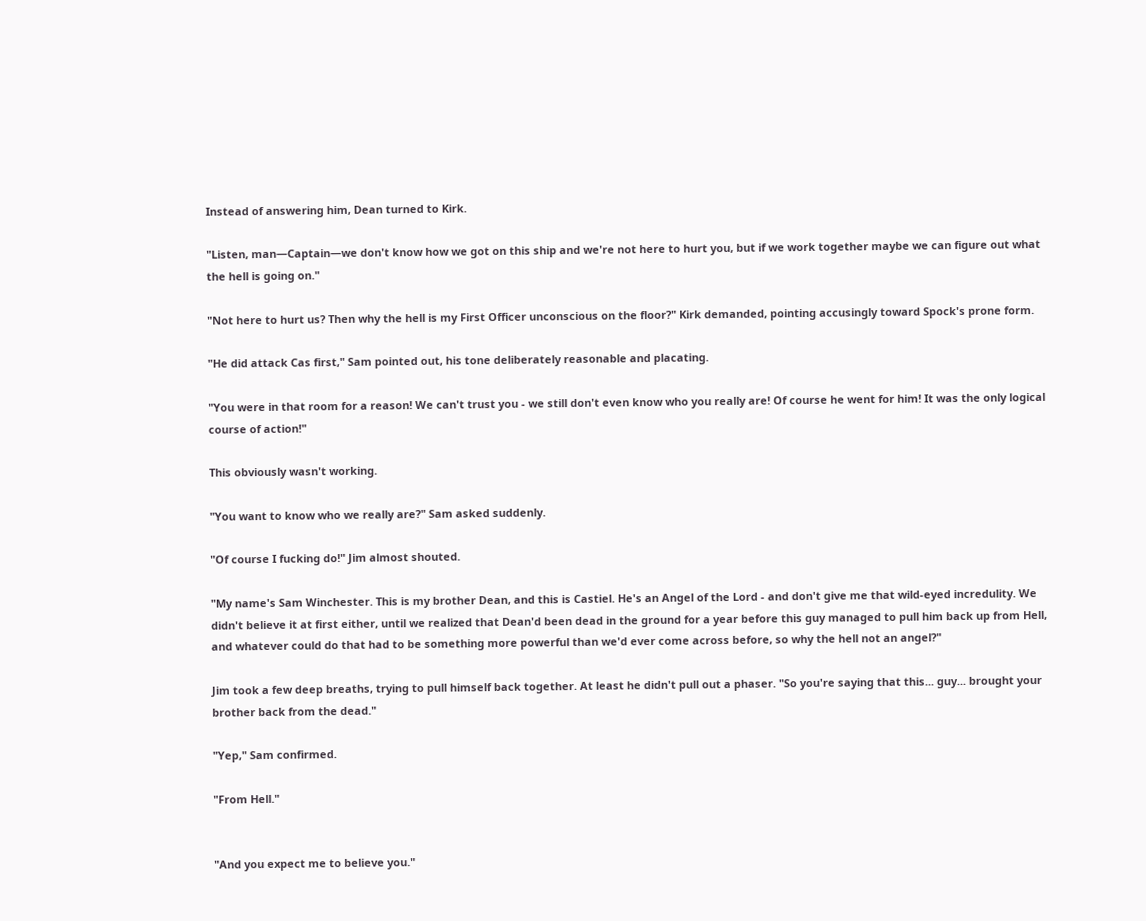Instead of answering him, Dean turned to Kirk.

"Listen, man—Captain—we don't know how we got on this ship and we're not here to hurt you, but if we work together maybe we can figure out what the hell is going on."

"Not here to hurt us? Then why the hell is my First Officer unconscious on the floor?" Kirk demanded, pointing accusingly toward Spock's prone form.

"He did attack Cas first," Sam pointed out, his tone deliberately reasonable and placating.

"You were in that room for a reason! We can't trust you - we still don't even know who you really are! Of course he went for him! It was the only logical course of action!"

This obviously wasn't working.

"You want to know who we really are?" Sam asked suddenly.

"Of course I fucking do!" Jim almost shouted.

"My name's Sam Winchester. This is my brother Dean, and this is Castiel. He's an Angel of the Lord - and don't give me that wild-eyed incredulity. We didn't believe it at first either, until we realized that Dean'd been dead in the ground for a year before this guy managed to pull him back up from Hell, and whatever could do that had to be something more powerful than we'd ever come across before, so why the hell not an angel?"

Jim took a few deep breaths, trying to pull himself back together. At least he didn't pull out a phaser. "So you're saying that this... guy... brought your brother back from the dead."

"Yep," Sam confirmed.

"From Hell."


"And you expect me to believe you."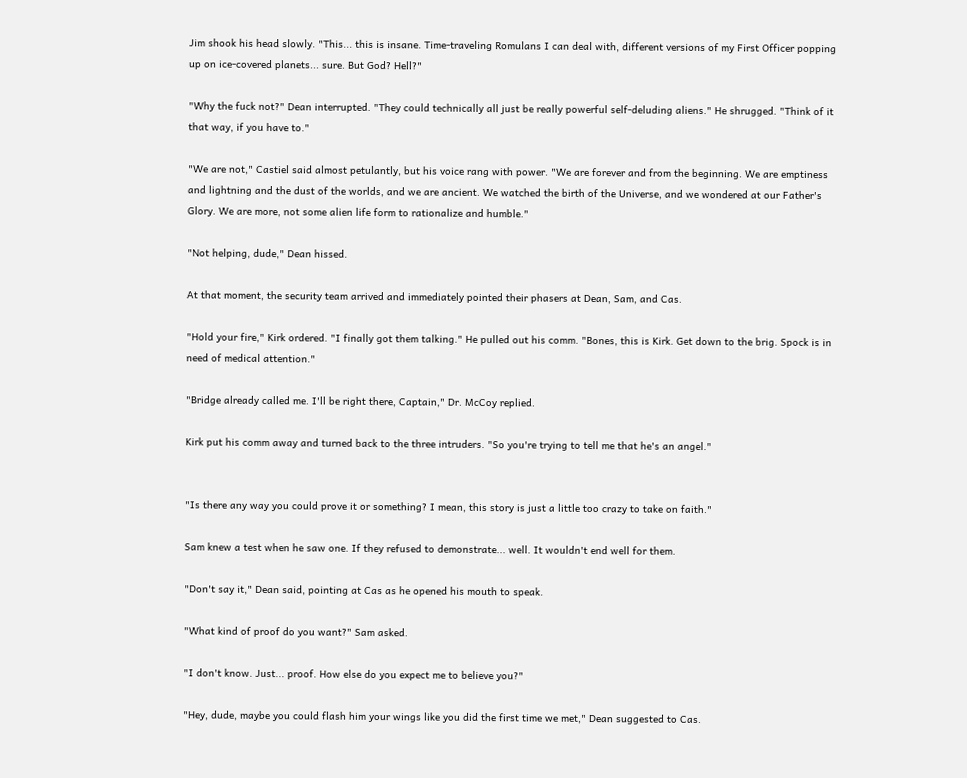Jim shook his head slowly. "This... this is insane. Time-traveling Romulans I can deal with, different versions of my First Officer popping up on ice-covered planets... sure. But God? Hell?"

"Why the fuck not?" Dean interrupted. "They could technically all just be really powerful self-deluding aliens." He shrugged. "Think of it that way, if you have to."

"We are not," Castiel said almost petulantly, but his voice rang with power. "We are forever and from the beginning. We are emptiness and lightning and the dust of the worlds, and we are ancient. We watched the birth of the Universe, and we wondered at our Father's Glory. We are more, not some alien life form to rationalize and humble."

"Not helping, dude," Dean hissed.

At that moment, the security team arrived and immediately pointed their phasers at Dean, Sam, and Cas.

"Hold your fire," Kirk ordered. "I finally got them talking." He pulled out his comm. "Bones, this is Kirk. Get down to the brig. Spock is in need of medical attention."

"Bridge already called me. I'll be right there, Captain," Dr. McCoy replied.

Kirk put his comm away and turned back to the three intruders. "So you're trying to tell me that he's an angel."


"Is there any way you could prove it or something? I mean, this story is just a little too crazy to take on faith."

Sam knew a test when he saw one. If they refused to demonstrate... well. It wouldn't end well for them.

"Don't say it," Dean said, pointing at Cas as he opened his mouth to speak.

"What kind of proof do you want?" Sam asked.

"I don't know. Just... proof. How else do you expect me to believe you?"

"Hey, dude, maybe you could flash him your wings like you did the first time we met," Dean suggested to Cas.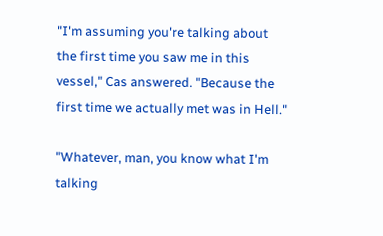"I'm assuming you're talking about the first time you saw me in this vessel," Cas answered. "Because the first time we actually met was in Hell."

"Whatever, man, you know what I'm talking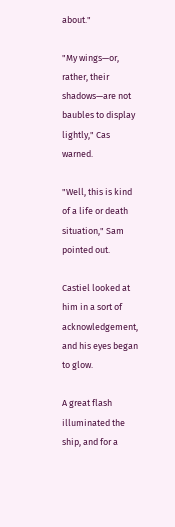about."

"My wings—or, rather, their shadows—are not baubles to display lightly," Cas warned.

"Well, this is kind of a life or death situation," Sam pointed out.

Castiel looked at him in a sort of acknowledgement, and his eyes began to glow.

A great flash illuminated the ship, and for a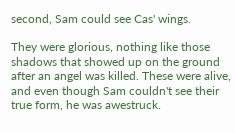second, Sam could see Cas' wings.

They were glorious, nothing like those shadows that showed up on the ground after an angel was killed. These were alive, and even though Sam couldn't see their true form, he was awestruck.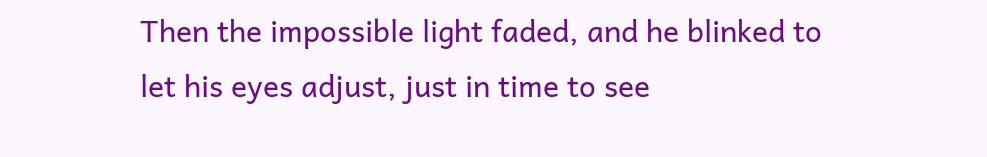Then the impossible light faded, and he blinked to let his eyes adjust, just in time to see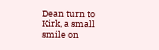Dean turn to Kirk, a small smile on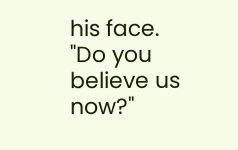his face. "Do you believe us now?"